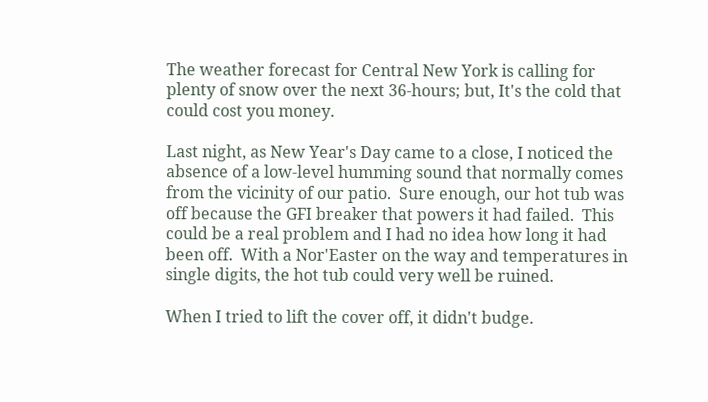The weather forecast for Central New York is calling for plenty of snow over the next 36-hours; but, It's the cold that could cost you money.

Last night, as New Year's Day came to a close, I noticed the absence of a low-level humming sound that normally comes from the vicinity of our patio.  Sure enough, our hot tub was off because the GFI breaker that powers it had failed.  This could be a real problem and I had no idea how long it had been off.  With a Nor'Easter on the way and temperatures in single digits, the hot tub could very well be ruined.

When I tried to lift the cover off, it didn't budge.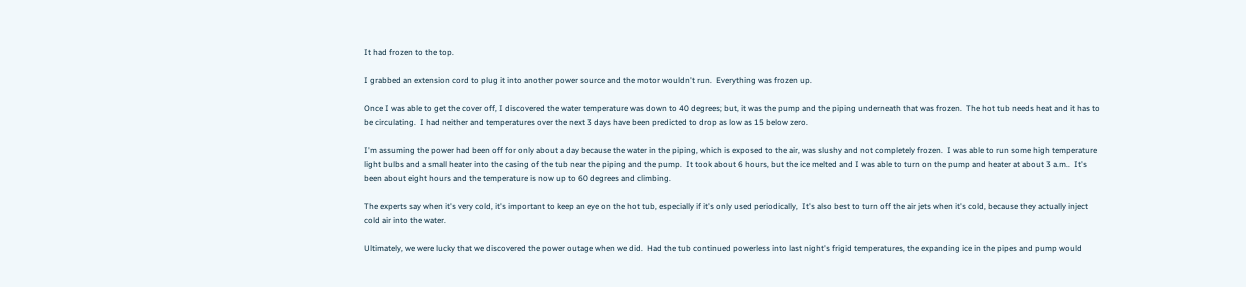It had frozen to the top.

I grabbed an extension cord to plug it into another power source and the motor wouldn't run.  Everything was frozen up.

Once I was able to get the cover off, I discovered the water temperature was down to 40 degrees; but, it was the pump and the piping underneath that was frozen.  The hot tub needs heat and it has to be circulating.  I had neither and temperatures over the next 3 days have been predicted to drop as low as 15 below zero.

I'm assuming the power had been off for only about a day because the water in the piping, which is exposed to the air, was slushy and not completely frozen.  I was able to run some high temperature light bulbs and a small heater into the casing of the tub near the piping and the pump.  It took about 6 hours, but the ice melted and I was able to turn on the pump and heater at about 3 a.m..  It's been about eight hours and the temperature is now up to 60 degrees and climbing.

The experts say when it's very cold, it's important to keep an eye on the hot tub, especially if it's only used periodically,  It's also best to turn off the air jets when it's cold, because they actually inject cold air into the water.

Ultimately, we were lucky that we discovered the power outage when we did.  Had the tub continued powerless into last night's frigid temperatures, the expanding ice in the pipes and pump would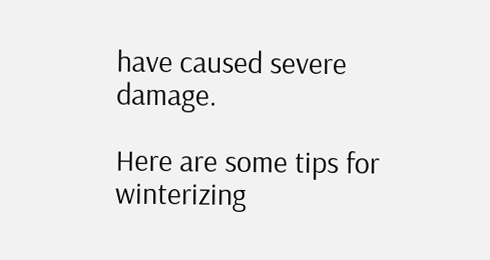have caused severe damage.

Here are some tips for winterizing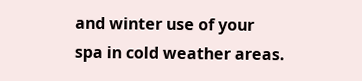and winter use of your spa in cold weather areas.